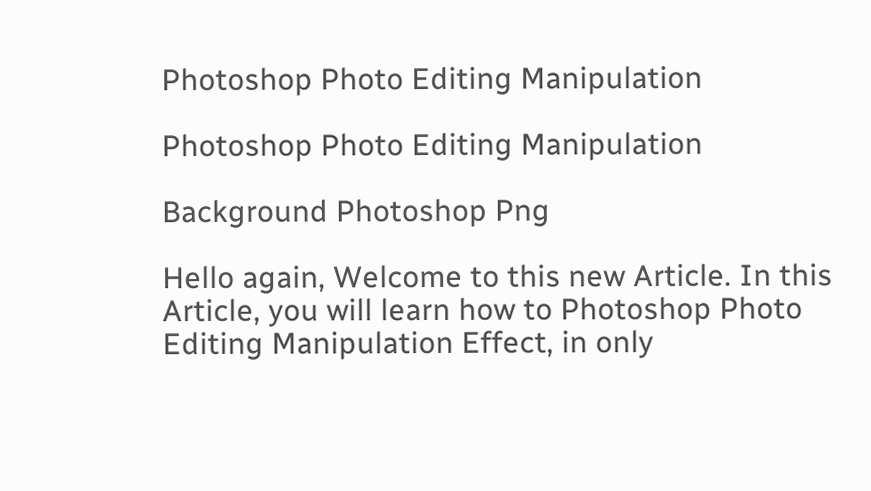Photoshop Photo Editing Manipulation

Photoshop Photo Editing Manipulation

Background Photoshop Png

Hello again, Welcome to this new Article. In this Article, you will learn how to Photoshop Photo Editing Manipulation Effect, in only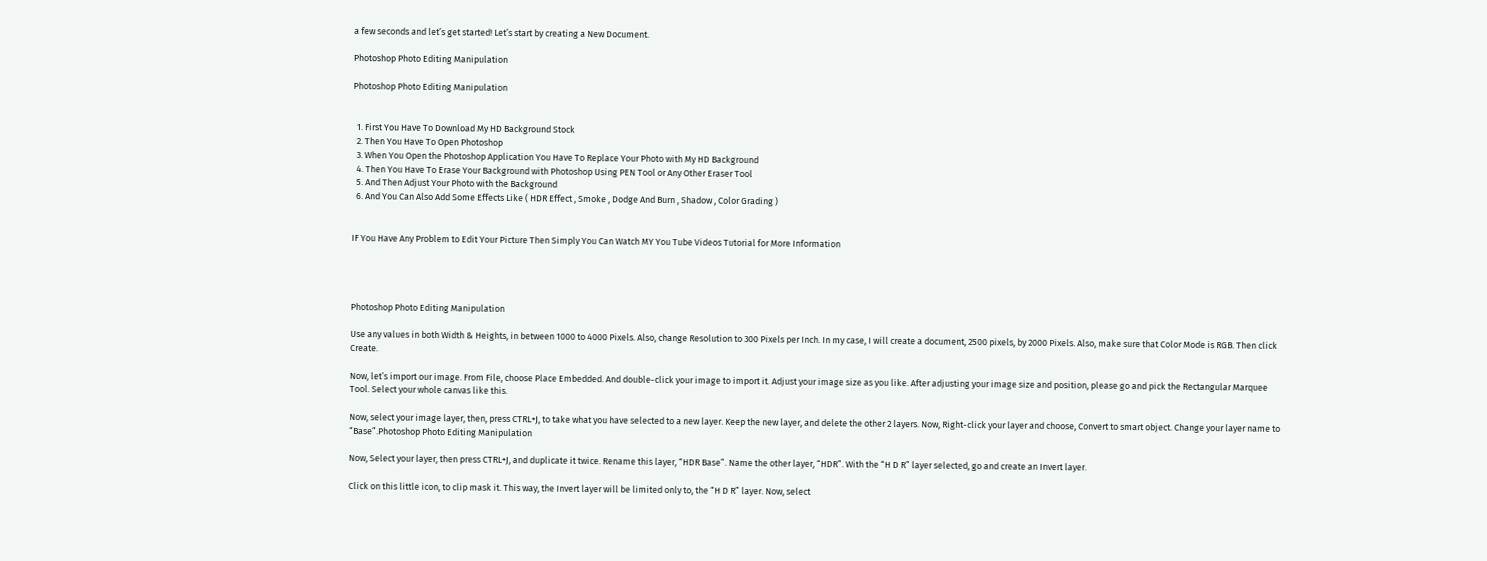a few seconds and let’s get started! Let’s start by creating a New Document.

Photoshop Photo Editing Manipulation

Photoshop Photo Editing Manipulation


  1. First You Have To Download My HD Background Stock
  2. Then You Have To Open Photoshop
  3. When You Open the Photoshop Application You Have To Replace Your Photo with My HD Background
  4. Then You Have To Erase Your Background with Photoshop Using PEN Tool or Any Other Eraser Tool
  5. And Then Adjust Your Photo with the Background
  6. And You Can Also Add Some Effects Like ( HDR Effect , Smoke , Dodge And Burn , Shadow , Color Grading )


IF You Have Any Problem to Edit Your Picture Then Simply You Can Watch MY You Tube Videos Tutorial for More Information




Photoshop Photo Editing Manipulation

Use any values in both Width & Heights, in between 1000 to 4000 Pixels. Also, change Resolution to 300 Pixels per Inch. In my case, I will create a document, 2500 pixels, by 2000 Pixels. Also, make sure that Color Mode is RGB. Then click Create.

Now, let’s import our image. From File, choose Place Embedded. And double-click your image to import it. Adjust your image size as you like. After adjusting your image size and position, please go and pick the Rectangular Marquee Tool. Select your whole canvas like this.

Now, select your image layer, then, press CTRL+J, to take what you have selected to a new layer. Keep the new layer, and delete the other 2 layers. Now, Right-click your layer and choose, Convert to smart object. Change your layer name to “Base”.Photoshop Photo Editing Manipulation

Now, Select your layer, then press CTRL+J, and duplicate it twice. Rename this layer, “HDR Base”. Name the other layer, “HDR”. With the “H D R” layer selected, go and create an Invert layer.

Click on this little icon, to clip mask it. This way, the Invert layer will be limited only to, the “H D R” layer. Now, select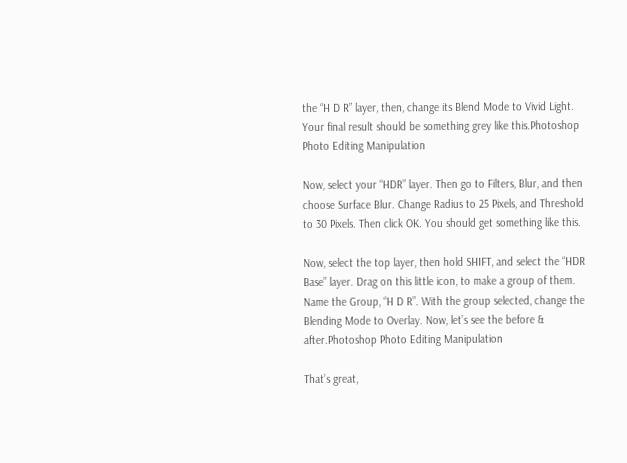the “H D R” layer, then, change its Blend Mode to Vivid Light. Your final result should be something grey like this.Photoshop Photo Editing Manipulation

Now, select your “HDR” layer. Then go to Filters, Blur, and then choose Surface Blur. Change Radius to 25 Pixels, and Threshold to 30 Pixels. Then click OK. You should get something like this.

Now, select the top layer, then hold SHIFT, and select the “HDR Base” layer. Drag on this little icon, to make a group of them. Name the Group, “H D R”. With the group selected, change the Blending Mode to Overlay. Now, let’s see the before & after.Photoshop Photo Editing Manipulation

That’s great,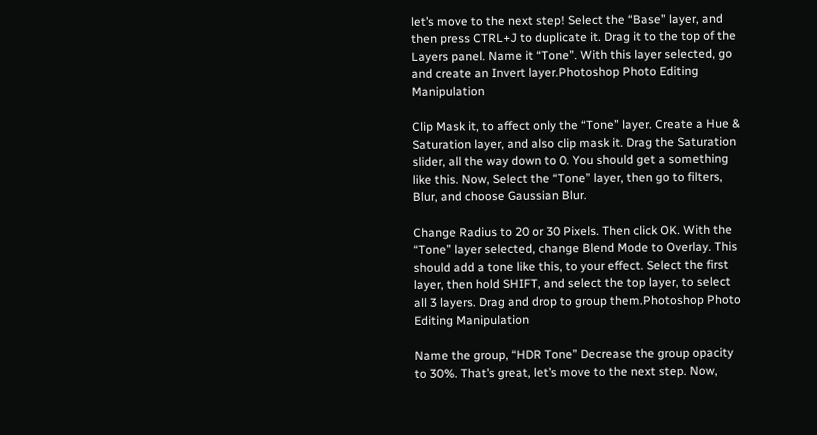let’s move to the next step! Select the “Base” layer, and then press CTRL+J to duplicate it. Drag it to the top of the Layers panel. Name it “Tone”. With this layer selected, go and create an Invert layer.Photoshop Photo Editing Manipulation

Clip Mask it, to affect only the “Tone” layer. Create a Hue & Saturation layer, and also clip mask it. Drag the Saturation slider, all the way down to 0. You should get a something like this. Now, Select the “Tone” layer, then go to filters, Blur, and choose Gaussian Blur.

Change Radius to 20 or 30 Pixels. Then click OK. With the “Tone” layer selected, change Blend Mode to Overlay. This should add a tone like this, to your effect. Select the first layer, then hold SHIFT, and select the top layer, to select all 3 layers. Drag and drop to group them.Photoshop Photo Editing Manipulation

Name the group, “HDR Tone” Decrease the group opacity to 30%. That’s great, let’s move to the next step. Now,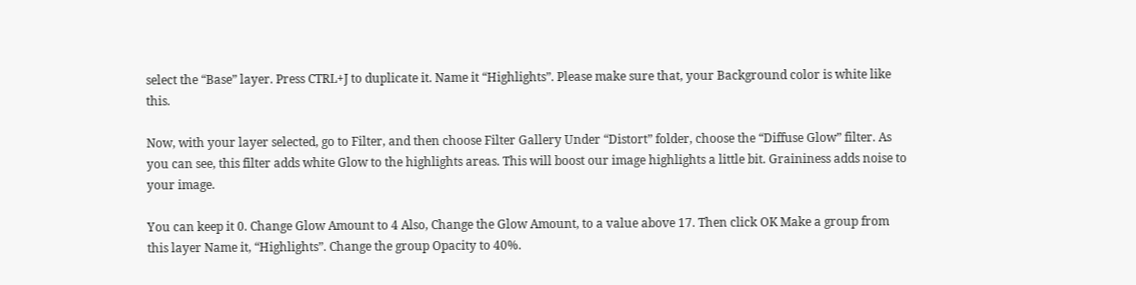select the “Base” layer. Press CTRL+J to duplicate it. Name it “Highlights”. Please make sure that, your Background color is white like this.

Now, with your layer selected, go to Filter, and then choose Filter Gallery Under “Distort” folder, choose the “Diffuse Glow” filter. As you can see, this filter adds white Glow to the highlights areas. This will boost our image highlights a little bit. Graininess adds noise to your image.

You can keep it 0. Change Glow Amount to 4 Also, Change the Glow Amount, to a value above 17. Then click OK Make a group from this layer Name it, “Highlights”. Change the group Opacity to 40%.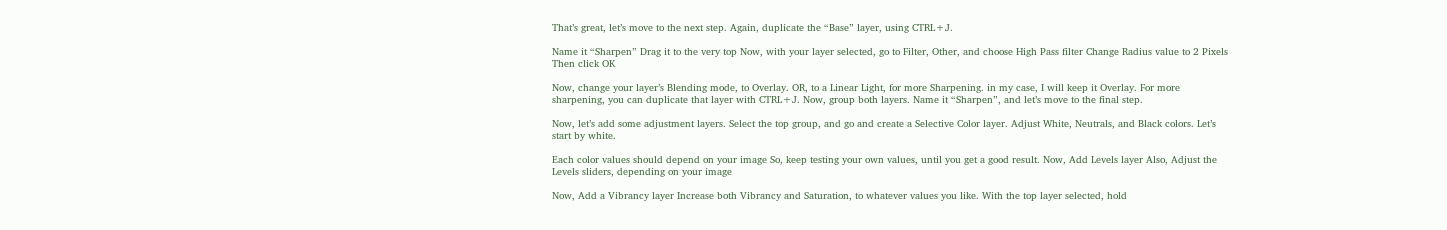That’s great, let’s move to the next step. Again, duplicate the “Base” layer, using CTRL+J.

Name it “Sharpen” Drag it to the very top Now, with your layer selected, go to Filter, Other, and choose High Pass filter Change Radius value to 2 Pixels Then click OK

Now, change your layer’s Blending mode, to Overlay. OR, to a Linear Light, for more Sharpening. in my case, I will keep it Overlay. For more sharpening, you can duplicate that layer with CTRL+J. Now, group both layers. Name it “Sharpen”, and let’s move to the final step.

Now, let’s add some adjustment layers. Select the top group, and go and create a Selective Color layer. Adjust White, Neutrals, and Black colors. Let’s start by white.

Each color values should depend on your image So, keep testing your own values, until you get a good result. Now, Add Levels layer Also, Adjust the Levels sliders, depending on your image

Now, Add a Vibrancy layer Increase both Vibrancy and Saturation, to whatever values you like. With the top layer selected, hold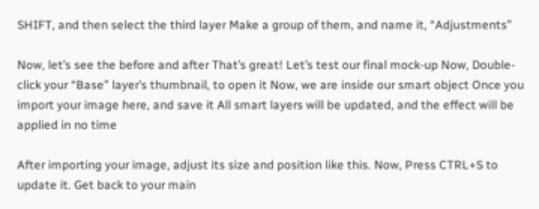SHIFT, and then select the third layer Make a group of them, and name it, “Adjustments”

Now, let’s see the before and after That’s great! Let’s test our final mock-up Now, Double-click your “Base” layer’s thumbnail, to open it Now, we are inside our smart object Once you import your image here, and save it All smart layers will be updated, and the effect will be applied in no time

After importing your image, adjust its size and position like this. Now, Press CTRL+S to update it. Get back to your main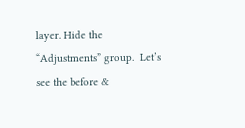layer. Hide the “Adjustments” group.  Let’s see the before &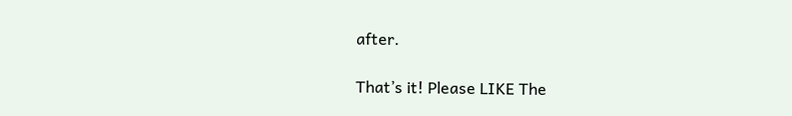after.

That’s it! Please LIKE The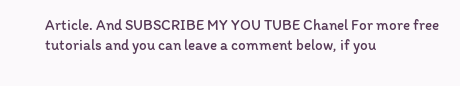Article. And SUBSCRIBE MY YOU TUBE Chanel For more free tutorials and you can leave a comment below, if you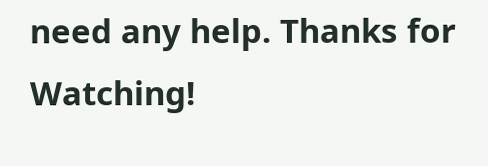need any help. Thanks for Watching!